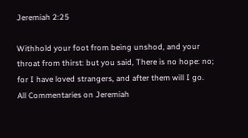Jeremiah 2:25

Withhold your foot from being unshod, and your throat from thirst: but you said, There is no hope: no; for I have loved strangers, and after them will I go.
All Commentaries on Jeremiah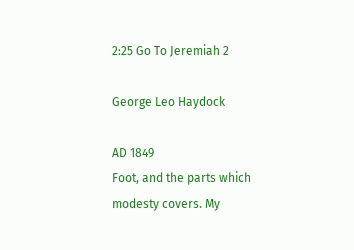2:25 Go To Jeremiah 2

George Leo Haydock

AD 1849
Foot, and the parts which modesty covers. My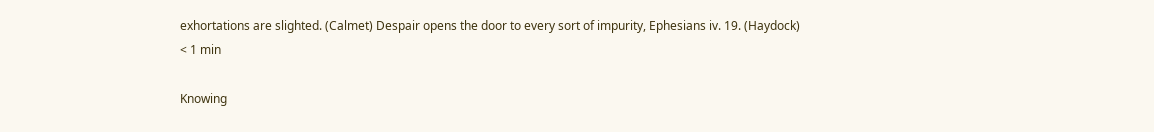exhortations are slighted. (Calmet) Despair opens the door to every sort of impurity, Ephesians iv. 19. (Haydock)
< 1 min

Knowing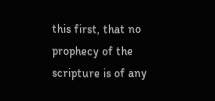this first, that no prophecy of the scripture is of any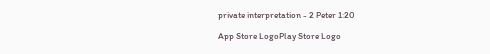private interpretation - 2 Peter 1:20

App Store LogoPlay Store Logo